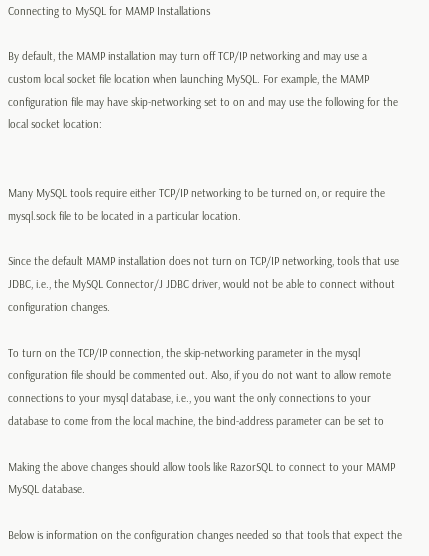Connecting to MySQL for MAMP Installations

By default, the MAMP installation may turn off TCP/IP networking and may use a custom local socket file location when launching MySQL. For example, the MAMP configuration file may have skip-networking set to on and may use the following for the local socket location:


Many MySQL tools require either TCP/IP networking to be turned on, or require the mysql.sock file to be located in a particular location.

Since the default MAMP installation does not turn on TCP/IP networking, tools that use JDBC, i.e., the MySQL Connector/J JDBC driver, would not be able to connect without configuration changes.

To turn on the TCP/IP connection, the skip-networking parameter in the mysql configuration file should be commented out. Also, if you do not want to allow remote connections to your mysql database, i.e., you want the only connections to your database to come from the local machine, the bind-address parameter can be set to

Making the above changes should allow tools like RazorSQL to connect to your MAMP MySQL database.

Below is information on the configuration changes needed so that tools that expect the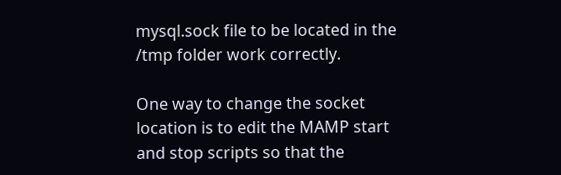mysql.sock file to be located in the /tmp folder work correctly.

One way to change the socket location is to edit the MAMP start and stop scripts so that the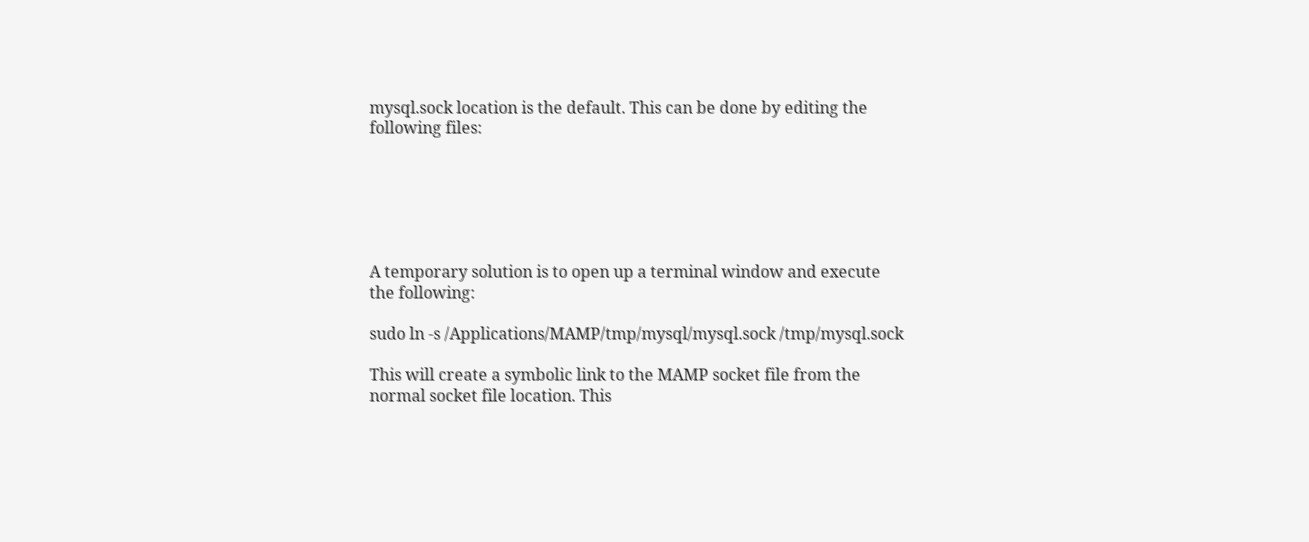mysql.sock location is the default. This can be done by editing the following files:






A temporary solution is to open up a terminal window and execute the following:

sudo ln -s /Applications/MAMP/tmp/mysql/mysql.sock /tmp/mysql.sock

This will create a symbolic link to the MAMP socket file from the normal socket file location. This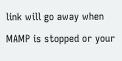link will go away when MAMP is stopped or your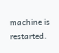machine is restarted.